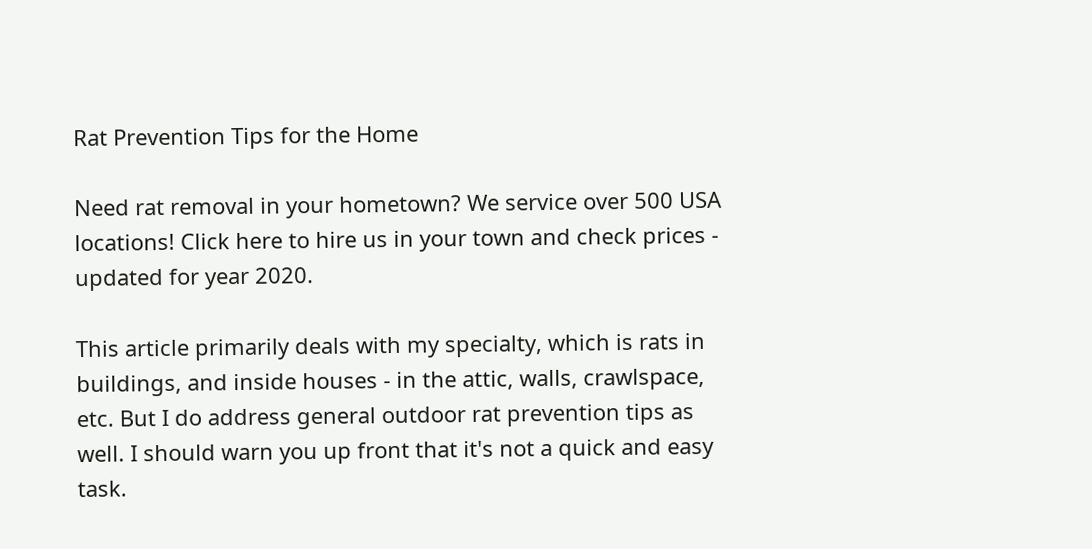Rat Prevention Tips for the Home

Need rat removal in your hometown? We service over 500 USA locations! Click here to hire us in your town and check prices - updated for year 2020.

This article primarily deals with my specialty, which is rats in buildings, and inside houses - in the attic, walls, crawlspace, etc. But I do address general outdoor rat prevention tips as well. I should warn you up front that it's not a quick and easy task.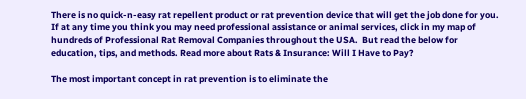There is no quick-n-easy rat repellent product or rat prevention device that will get the job done for you. If at any time you think you may need professional assistance or animal services, click in my map of hundreds of Professional Rat Removal Companies throughout the USA.  But read the below for education, tips, and methods. Read more about Rats & Insurance: Will I Have to Pay?

The most important concept in rat prevention is to eliminate the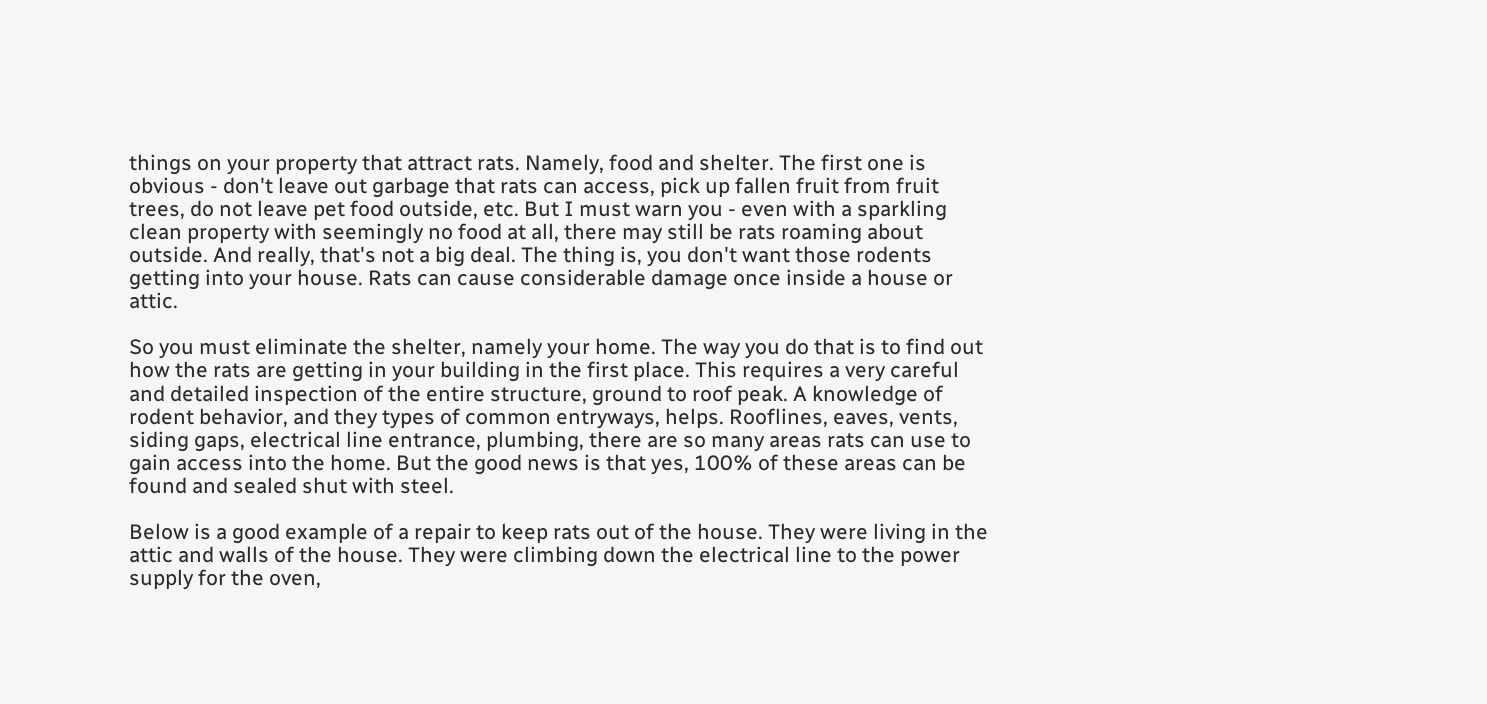things on your property that attract rats. Namely, food and shelter. The first one is obvious - don't leave out garbage that rats can access, pick up fallen fruit from fruit trees, do not leave pet food outside, etc. But I must warn you - even with a sparkling clean property with seemingly no food at all, there may still be rats roaming about outside. And really, that's not a big deal. The thing is, you don't want those rodents getting into your house. Rats can cause considerable damage once inside a house or attic.

So you must eliminate the shelter, namely your home. The way you do that is to find out how the rats are getting in your building in the first place. This requires a very careful and detailed inspection of the entire structure, ground to roof peak. A knowledge of rodent behavior, and they types of common entryways, helps. Rooflines, eaves, vents, siding gaps, electrical line entrance, plumbing, there are so many areas rats can use to gain access into the home. But the good news is that yes, 100% of these areas can be found and sealed shut with steel.

Below is a good example of a repair to keep rats out of the house. They were living in the attic and walls of the house. They were climbing down the electrical line to the power supply for the oven,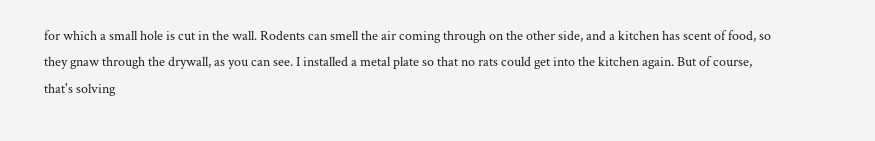for which a small hole is cut in the wall. Rodents can smell the air coming through on the other side, and a kitchen has scent of food, so they gnaw through the drywall, as you can see. I installed a metal plate so that no rats could get into the kitchen again. But of course, that's solving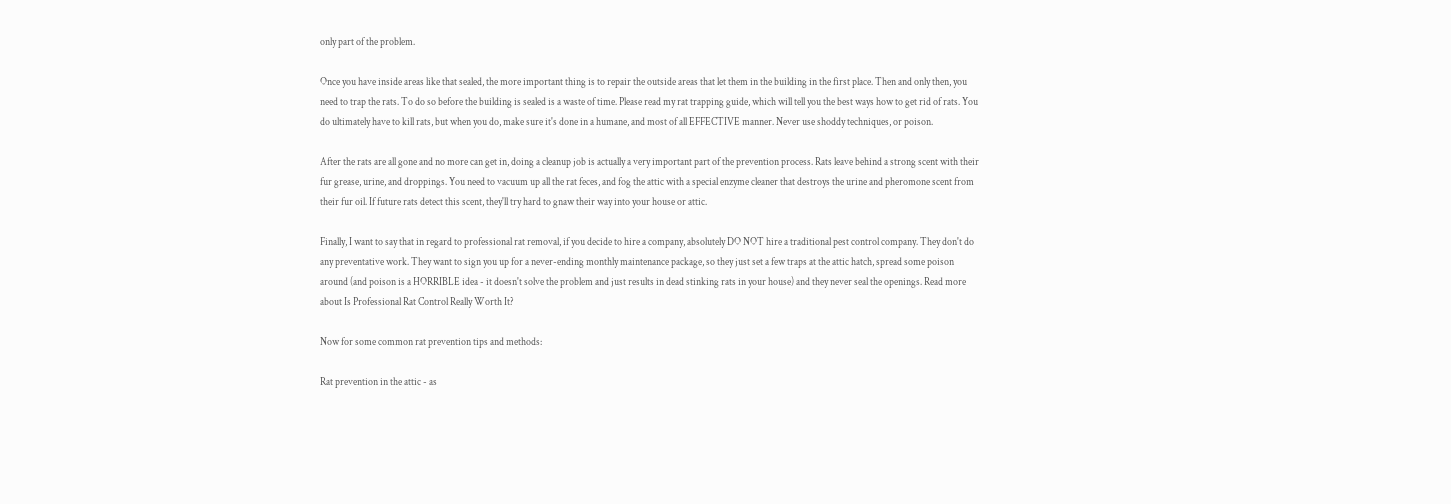only part of the problem.

Once you have inside areas like that sealed, the more important thing is to repair the outside areas that let them in the building in the first place. Then and only then, you need to trap the rats. To do so before the building is sealed is a waste of time. Please read my rat trapping guide, which will tell you the best ways how to get rid of rats. You do ultimately have to kill rats, but when you do, make sure it's done in a humane, and most of all EFFECTIVE manner. Never use shoddy techniques, or poison.

After the rats are all gone and no more can get in, doing a cleanup job is actually a very important part of the prevention process. Rats leave behind a strong scent with their fur grease, urine, and droppings. You need to vacuum up all the rat feces, and fog the attic with a special enzyme cleaner that destroys the urine and pheromone scent from their fur oil. If future rats detect this scent, they'll try hard to gnaw their way into your house or attic.

Finally, I want to say that in regard to professional rat removal, if you decide to hire a company, absolutely DO NOT hire a traditional pest control company. They don't do any preventative work. They want to sign you up for a never-ending monthly maintenance package, so they just set a few traps at the attic hatch, spread some poison around (and poison is a HORRIBLE idea - it doesn't solve the problem and just results in dead stinking rats in your house) and they never seal the openings. Read more about Is Professional Rat Control Really Worth It?

Now for some common rat prevention tips and methods:

Rat prevention in the attic - as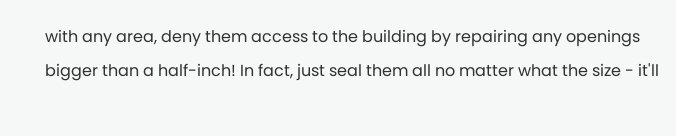with any area, deny them access to the building by repairing any openings bigger than a half-inch! In fact, just seal them all no matter what the size - it'll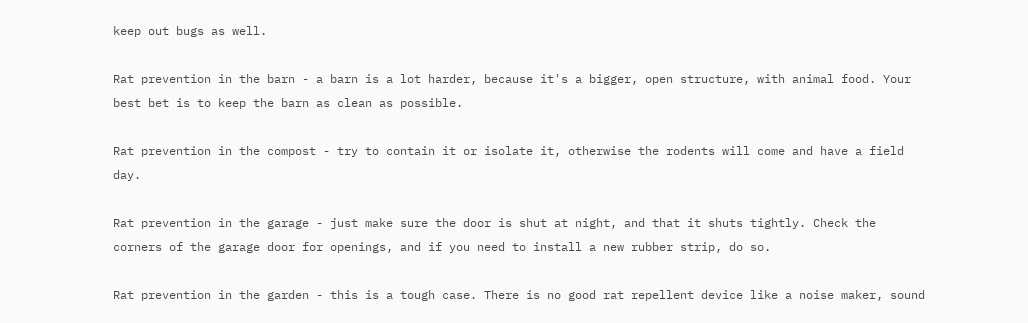keep out bugs as well.

Rat prevention in the barn - a barn is a lot harder, because it's a bigger, open structure, with animal food. Your best bet is to keep the barn as clean as possible.

Rat prevention in the compost - try to contain it or isolate it, otherwise the rodents will come and have a field day.

Rat prevention in the garage - just make sure the door is shut at night, and that it shuts tightly. Check the corners of the garage door for openings, and if you need to install a new rubber strip, do so.

Rat prevention in the garden - this is a tough case. There is no good rat repellent device like a noise maker, sound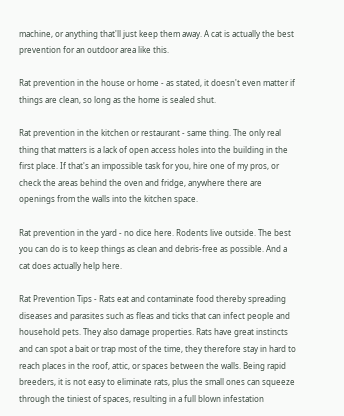machine, or anything that'll just keep them away. A cat is actually the best prevention for an outdoor area like this.

Rat prevention in the house or home - as stated, it doesn't even matter if things are clean, so long as the home is sealed shut.

Rat prevention in the kitchen or restaurant - same thing. The only real thing that matters is a lack of open access holes into the building in the first place. If that's an impossible task for you, hire one of my pros, or check the areas behind the oven and fridge, anywhere there are openings from the walls into the kitchen space.

Rat prevention in the yard - no dice here. Rodents live outside. The best you can do is to keep things as clean and debris-free as possible. And a cat does actually help here.

Rat Prevention Tips - Rats eat and contaminate food thereby spreading diseases and parasites such as fleas and ticks that can infect people and household pets. They also damage properties. Rats have great instincts and can spot a bait or trap most of the time, they therefore stay in hard to reach places in the roof, attic, or spaces between the walls. Being rapid breeders, it is not easy to eliminate rats, plus the small ones can squeeze through the tiniest of spaces, resulting in a full blown infestation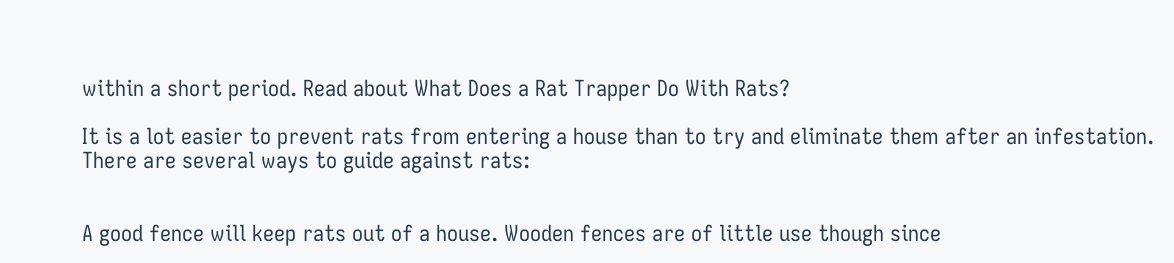within a short period. Read about What Does a Rat Trapper Do With Rats?

It is a lot easier to prevent rats from entering a house than to try and eliminate them after an infestation. There are several ways to guide against rats:


A good fence will keep rats out of a house. Wooden fences are of little use though since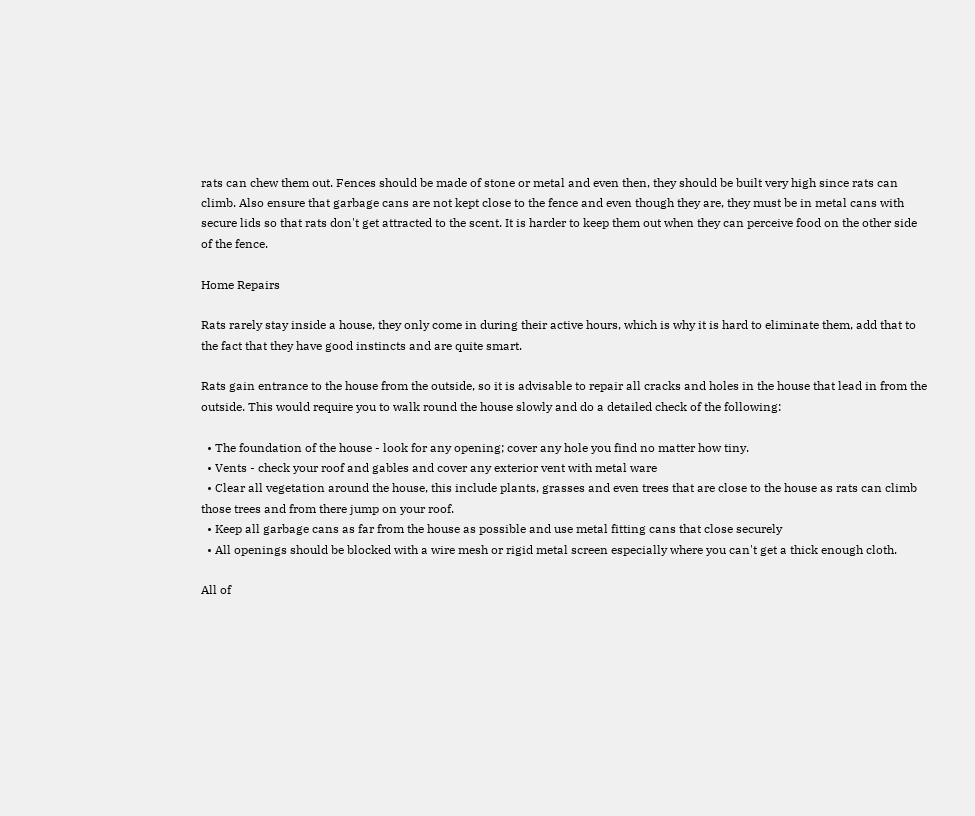rats can chew them out. Fences should be made of stone or metal and even then, they should be built very high since rats can climb. Also ensure that garbage cans are not kept close to the fence and even though they are, they must be in metal cans with secure lids so that rats don't get attracted to the scent. It is harder to keep them out when they can perceive food on the other side of the fence.

Home Repairs

Rats rarely stay inside a house, they only come in during their active hours, which is why it is hard to eliminate them, add that to the fact that they have good instincts and are quite smart.

Rats gain entrance to the house from the outside, so it is advisable to repair all cracks and holes in the house that lead in from the outside. This would require you to walk round the house slowly and do a detailed check of the following:

  • The foundation of the house - look for any opening; cover any hole you find no matter how tiny.
  • Vents - check your roof and gables and cover any exterior vent with metal ware
  • Clear all vegetation around the house, this include plants, grasses and even trees that are close to the house as rats can climb those trees and from there jump on your roof.
  • Keep all garbage cans as far from the house as possible and use metal fitting cans that close securely
  • All openings should be blocked with a wire mesh or rigid metal screen especially where you can't get a thick enough cloth.

All of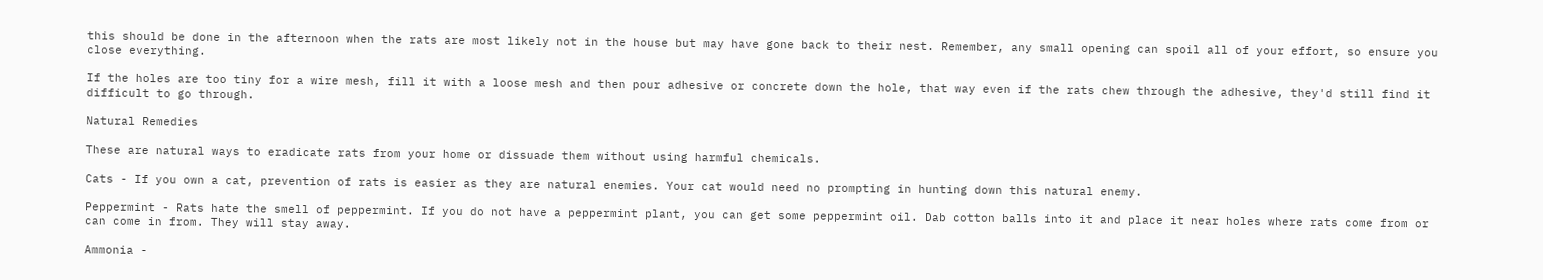this should be done in the afternoon when the rats are most likely not in the house but may have gone back to their nest. Remember, any small opening can spoil all of your effort, so ensure you close everything.

If the holes are too tiny for a wire mesh, fill it with a loose mesh and then pour adhesive or concrete down the hole, that way even if the rats chew through the adhesive, they'd still find it difficult to go through.

Natural Remedies

These are natural ways to eradicate rats from your home or dissuade them without using harmful chemicals.

Cats - If you own a cat, prevention of rats is easier as they are natural enemies. Your cat would need no prompting in hunting down this natural enemy.

Peppermint - Rats hate the smell of peppermint. If you do not have a peppermint plant, you can get some peppermint oil. Dab cotton balls into it and place it near holes where rats come from or can come in from. They will stay away.

Ammonia -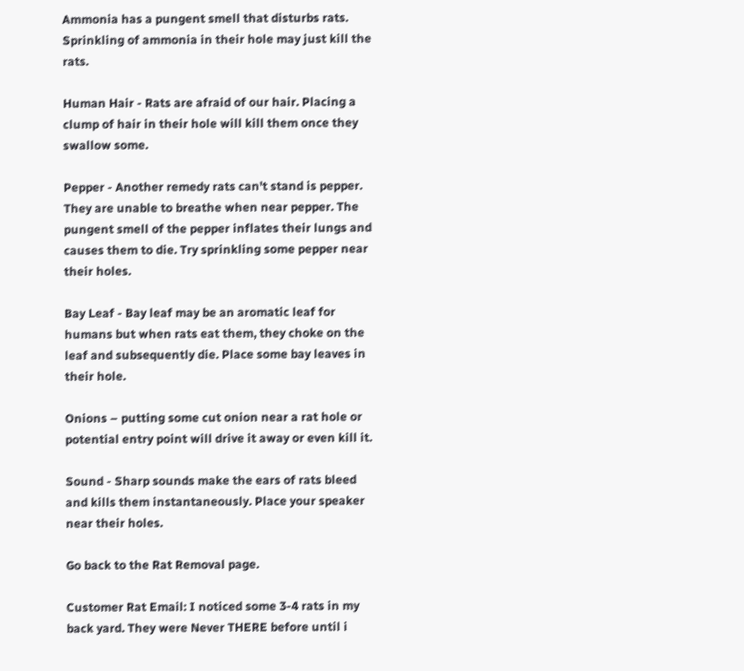Ammonia has a pungent smell that disturbs rats. Sprinkling of ammonia in their hole may just kill the rats.

Human Hair - Rats are afraid of our hair. Placing a clump of hair in their hole will kill them once they swallow some.

Pepper - Another remedy rats can't stand is pepper. They are unable to breathe when near pepper. The pungent smell of the pepper inflates their lungs and causes them to die. Try sprinkling some pepper near their holes.

Bay Leaf - Bay leaf may be an aromatic leaf for humans but when rats eat them, they choke on the leaf and subsequently die. Place some bay leaves in their hole.

Onions – putting some cut onion near a rat hole or potential entry point will drive it away or even kill it.

Sound - Sharp sounds make the ears of rats bleed and kills them instantaneously. Place your speaker near their holes.

Go back to the Rat Removal page.

Customer Rat Email: I noticed some 3-4 rats in my back yard. They were Never THERE before until i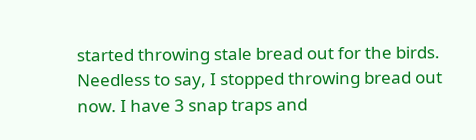started throwing stale bread out for the birds. Needless to say, I stopped throwing bread out now. I have 3 snap traps and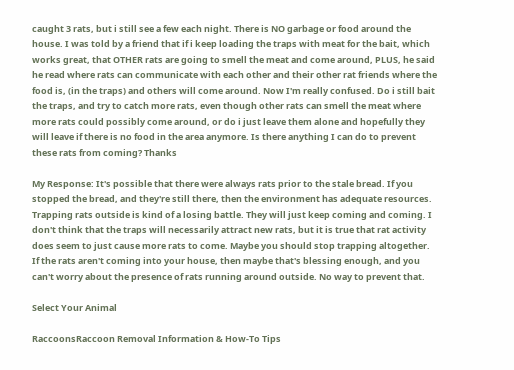caught 3 rats, but i still see a few each night. There is NO garbage or food around the house. I was told by a friend that if i keep loading the traps with meat for the bait, which works great, that OTHER rats are going to smell the meat and come around, PLUS, he said he read where rats can communicate with each other and their other rat friends where the food is, (in the traps) and others will come around. Now I'm really confused. Do i still bait the traps, and try to catch more rats, even though other rats can smell the meat where more rats could possibly come around, or do i just leave them alone and hopefully they will leave if there is no food in the area anymore. Is there anything I can do to prevent these rats from coming? Thanks

My Response: It's possible that there were always rats prior to the stale bread. If you stopped the bread, and they're still there, then the environment has adequate resources. Trapping rats outside is kind of a losing battle. They will just keep coming and coming. I don't think that the traps will necessarily attract new rats, but it is true that rat activity does seem to just cause more rats to come. Maybe you should stop trapping altogether. If the rats aren't coming into your house, then maybe that's blessing enough, and you can't worry about the presence of rats running around outside. No way to prevent that.

Select Your Animal

RaccoonsRaccoon Removal Information & How-To Tips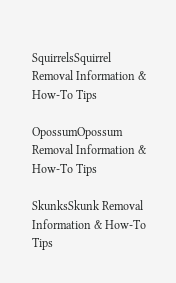SquirrelsSquirrel Removal Information & How-To Tips

OpossumOpossum Removal Information & How-To Tips

SkunksSkunk Removal Information & How-To Tips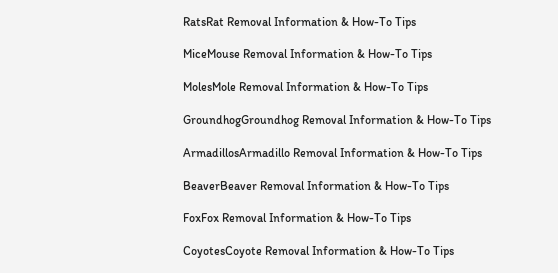RatsRat Removal Information & How-To Tips

MiceMouse Removal Information & How-To Tips

MolesMole Removal Information & How-To Tips

GroundhogGroundhog Removal Information & How-To Tips

ArmadillosArmadillo Removal Information & How-To Tips

BeaverBeaver Removal Information & How-To Tips

FoxFox Removal Information & How-To Tips

CoyotesCoyote Removal Information & How-To Tips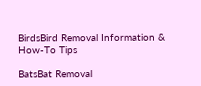BirdsBird Removal Information & How-To Tips

BatsBat Removal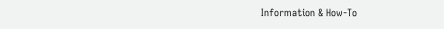Information & How-To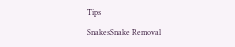Tips

SnakesSnake Removal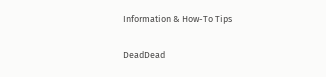Information & How-To Tips

DeadDead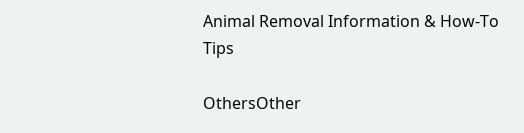Animal Removal Information & How-To Tips

OthersOther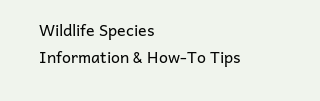Wildlife Species Information & How-To Tips